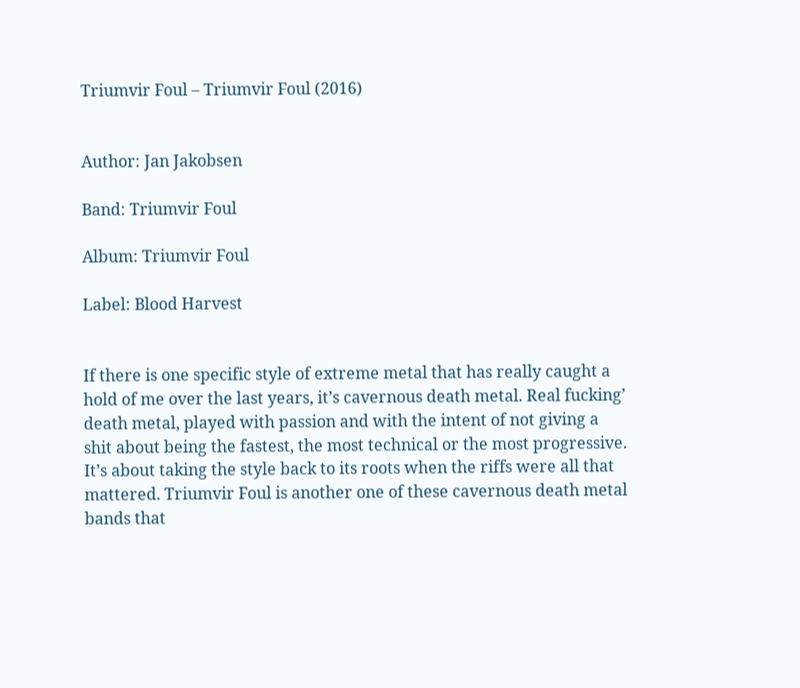Triumvir Foul – Triumvir Foul (2016)


Author: Jan Jakobsen

Band: Triumvir Foul

Album: Triumvir Foul

Label: Blood Harvest


If there is one specific style of extreme metal that has really caught a hold of me over the last years, it’s cavernous death metal. Real fucking’ death metal, played with passion and with the intent of not giving a shit about being the fastest, the most technical or the most progressive. It’s about taking the style back to its roots when the riffs were all that mattered. Triumvir Foul is another one of these cavernous death metal bands that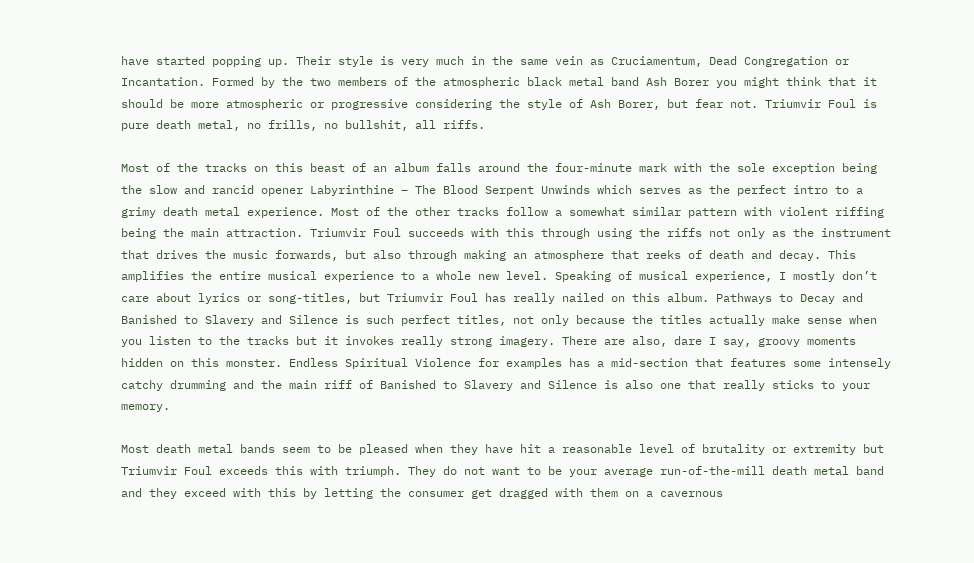have started popping up. Their style is very much in the same vein as Cruciamentum, Dead Congregation or Incantation. Formed by the two members of the atmospheric black metal band Ash Borer you might think that it should be more atmospheric or progressive considering the style of Ash Borer, but fear not. Triumvir Foul is pure death metal, no frills, no bullshit, all riffs.

Most of the tracks on this beast of an album falls around the four-minute mark with the sole exception being the slow and rancid opener Labyrinthine – The Blood Serpent Unwinds which serves as the perfect intro to a grimy death metal experience. Most of the other tracks follow a somewhat similar pattern with violent riffing being the main attraction. Triumvir Foul succeeds with this through using the riffs not only as the instrument that drives the music forwards, but also through making an atmosphere that reeks of death and decay. This amplifies the entire musical experience to a whole new level. Speaking of musical experience, I mostly don’t care about lyrics or song-titles, but Triumvir Foul has really nailed on this album. Pathways to Decay and Banished to Slavery and Silence is such perfect titles, not only because the titles actually make sense when you listen to the tracks but it invokes really strong imagery. There are also, dare I say, groovy moments hidden on this monster. Endless Spiritual Violence for examples has a mid-section that features some intensely catchy drumming and the main riff of Banished to Slavery and Silence is also one that really sticks to your memory.

Most death metal bands seem to be pleased when they have hit a reasonable level of brutality or extremity but Triumvir Foul exceeds this with triumph. They do not want to be your average run-of-the-mill death metal band and they exceed with this by letting the consumer get dragged with them on a cavernous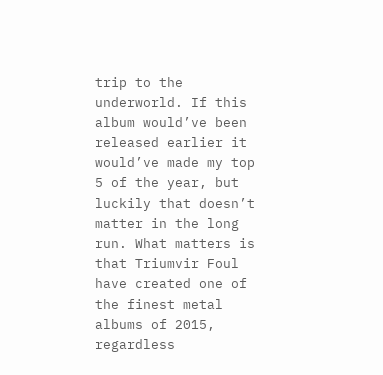trip to the underworld. If this album would’ve been released earlier it would’ve made my top 5 of the year, but luckily that doesn’t matter in the long run. What matters is that Triumvir Foul have created one of the finest metal albums of 2015, regardless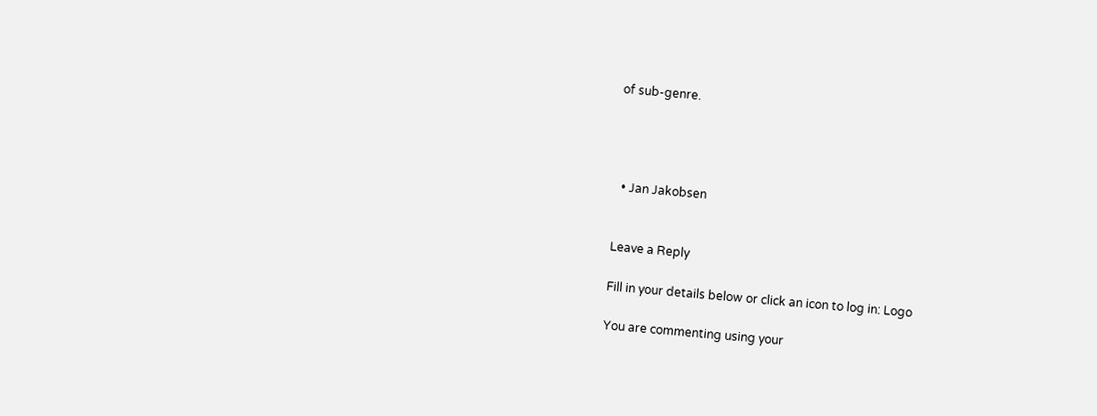of sub-genre.




  • Jan Jakobsen


Leave a Reply

Fill in your details below or click an icon to log in: Logo

You are commenting using your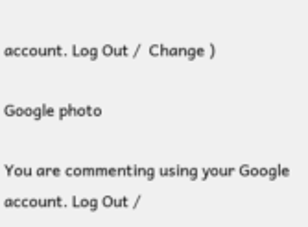account. Log Out /  Change )

Google photo

You are commenting using your Google account. Log Out /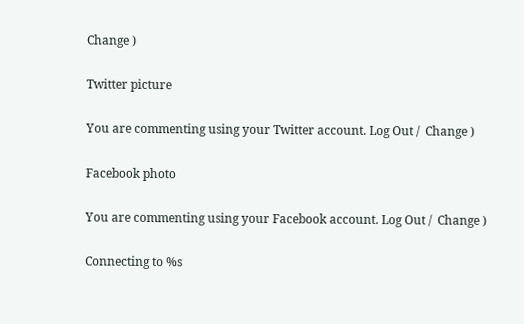Change )

Twitter picture

You are commenting using your Twitter account. Log Out /  Change )

Facebook photo

You are commenting using your Facebook account. Log Out /  Change )

Connecting to %s